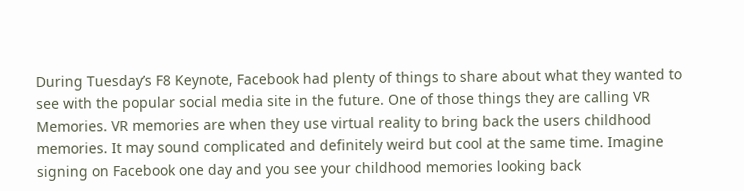During Tuesday’s F8 Keynote, Facebook had plenty of things to share about what they wanted to see with the popular social media site in the future. One of those things they are calling VR Memories. VR memories are when they use virtual reality to bring back the users childhood memories. It may sound complicated and definitely weird but cool at the same time. Imagine signing on Facebook one day and you see your childhood memories looking back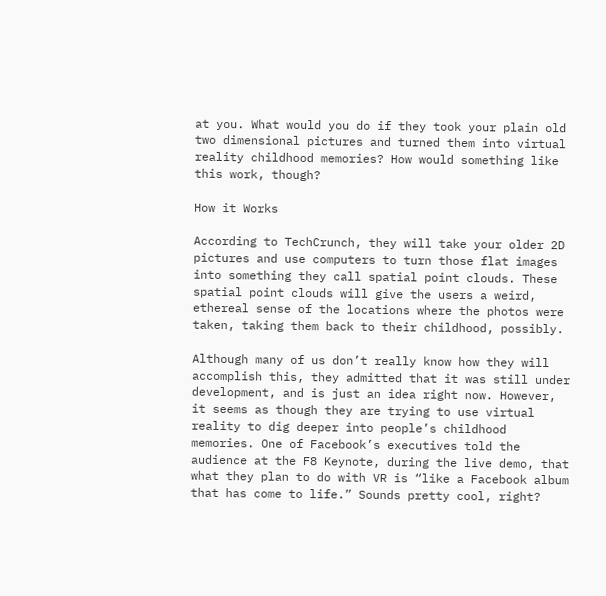at you. What would you do if they took your plain old two dimensional pictures and turned them into virtual reality childhood memories? How would something like this work, though?

How it Works

According to TechCrunch, they will take your older 2D pictures and use computers to turn those flat images into something they call spatial point clouds. These spatial point clouds will give the users a weird, ethereal sense of the locations where the photos were taken, taking them back to their childhood, possibly.

Although many of us don’t really know how they will accomplish this, they admitted that it was still under development, and is just an idea right now. However, it seems as though they are trying to use virtual reality to dig deeper into people’s childhood memories. One of Facebook’s executives told the audience at the F8 Keynote, during the live demo, that what they plan to do with VR is “like a Facebook album that has come to life.” Sounds pretty cool, right?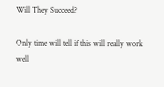Will They Succeed?

Only time will tell if this will really work well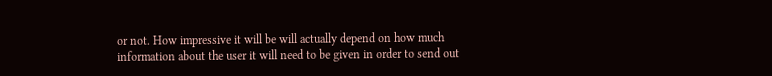or not. How impressive it will be will actually depend on how much information about the user it will need to be given in order to send out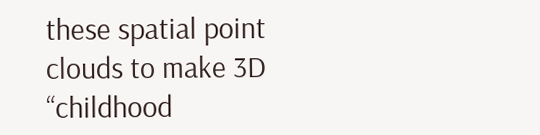these spatial point clouds to make 3D “childhood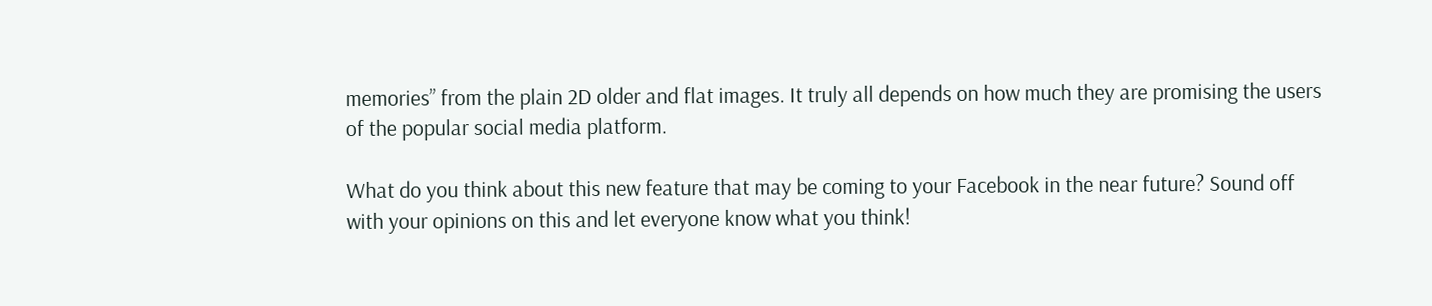memories” from the plain 2D older and flat images. It truly all depends on how much they are promising the users of the popular social media platform.

What do you think about this new feature that may be coming to your Facebook in the near future? Sound off with your opinions on this and let everyone know what you think!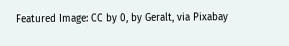Featured Image: CC by 0, by Geralt, via Pixabay